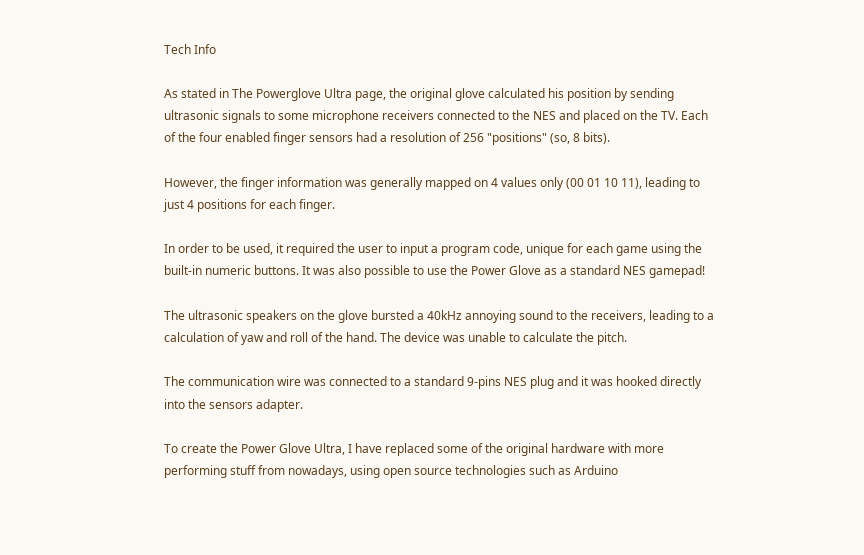Tech Info

As stated in The Powerglove Ultra page, the original glove calculated his position by sending ultrasonic signals to some microphone receivers connected to the NES and placed on the TV. Each of the four enabled finger sensors had a resolution of 256 "positions" (so, 8 bits).

However, the finger information was generally mapped on 4 values only (00 01 10 11), leading to just 4 positions for each finger.

In order to be used, it required the user to input a program code, unique for each game using the built-in numeric buttons. It was also possible to use the Power Glove as a standard NES gamepad!

The ultrasonic speakers on the glove bursted a 40kHz annoying sound to the receivers, leading to a calculation of yaw and roll of the hand. The device was unable to calculate the pitch.

The communication wire was connected to a standard 9-pins NES plug and it was hooked directly into the sensors adapter.

To create the Power Glove Ultra, I have replaced some of the original hardware with more performing stuff from nowadays, using open source technologies such as Arduino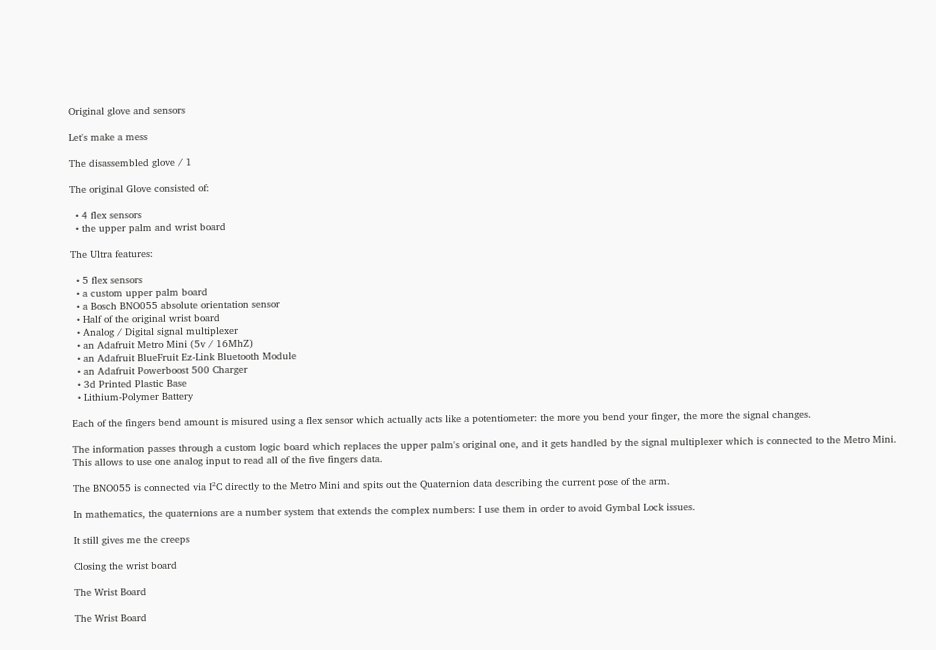Original glove and sensors

Let's make a mess

The disassembled glove / 1

The original Glove consisted of:

  • 4 flex sensors
  • the upper palm and wrist board

The Ultra features:

  • 5 flex sensors
  • a custom upper palm board
  • a Bosch BNO055 absolute orientation sensor
  • Half of the original wrist board
  • Analog / Digital signal multiplexer
  • an Adafruit Metro Mini (5v / 16MhZ)
  • an Adafruit BlueFruit Ez-Link Bluetooth Module
  • an Adafruit Powerboost 500 Charger
  • 3d Printed Plastic Base
  • Lithium-Polymer Battery

Each of the fingers bend amount is misured using a flex sensor which actually acts like a potentiometer: the more you bend your finger, the more the signal changes.

The information passes through a custom logic board which replaces the upper palm's original one, and it gets handled by the signal multiplexer which is connected to the Metro Mini. This allows to use one analog input to read all of the five fingers data.

The BNO055 is connected via I²C directly to the Metro Mini and spits out the Quaternion data describing the current pose of the arm.

In mathematics, the quaternions are a number system that extends the complex numbers: I use them in order to avoid Gymbal Lock issues.

It still gives me the creeps

Closing the wrist board

The Wrist Board

The Wrist Board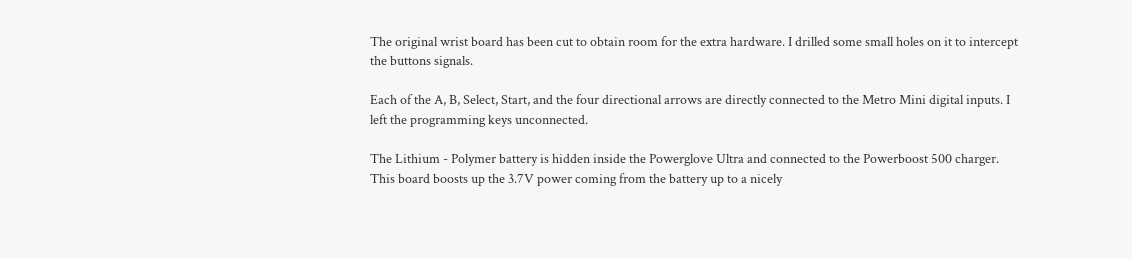The original wrist board has been cut to obtain room for the extra hardware. I drilled some small holes on it to intercept the buttons signals.

Each of the A, B, Select, Start, and the four directional arrows are directly connected to the Metro Mini digital inputs. I left the programming keys unconnected.

The Lithium - Polymer battery is hidden inside the Powerglove Ultra and connected to the Powerboost 500 charger. This board boosts up the 3.7V power coming from the battery up to a nicely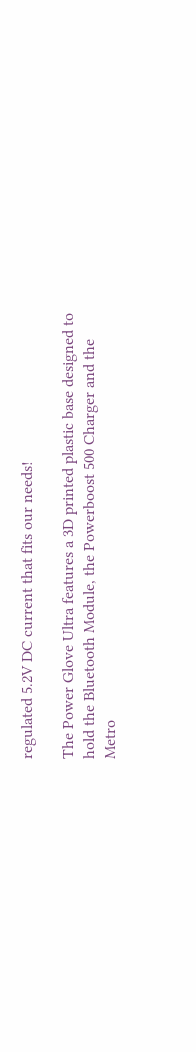regulated 5.2V DC current that fits our needs!

The Power Glove Ultra features a 3D printed plastic base designed to hold the Bluetooth Module, the Powerboost 500 Charger and the Metro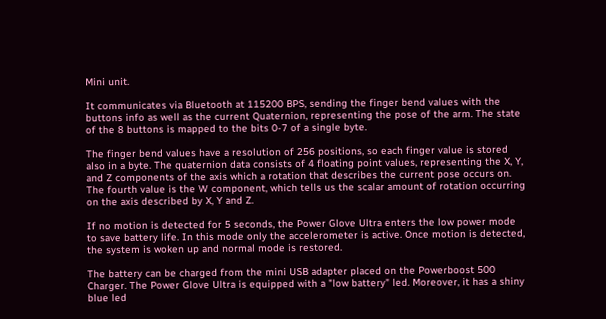Mini unit.

It communicates via Bluetooth at 115200 BPS, sending the finger bend values with the buttons info as well as the current Quaternion, representing the pose of the arm. The state of the 8 buttons is mapped to the bits 0-7 of a single byte.

The finger bend values have a resolution of 256 positions, so each finger value is stored also in a byte. The quaternion data consists of 4 floating point values, representing the X, Y, and Z components of the axis which a rotation that describes the current pose occurs on. The fourth value is the W component, which tells us the scalar amount of rotation occurring on the axis described by X, Y and Z.

If no motion is detected for 5 seconds, the Power Glove Ultra enters the low power mode to save battery life. In this mode only the accelerometer is active. Once motion is detected, the system is woken up and normal mode is restored.

The battery can be charged from the mini USB adapter placed on the Powerboost 500 Charger. The Power Glove Ultra is equipped with a "low battery" led. Moreover, it has a shiny blue led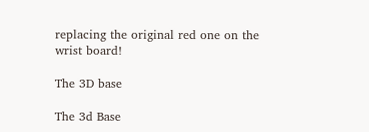replacing the original red one on the wrist board!

The 3D base

The 3d Base